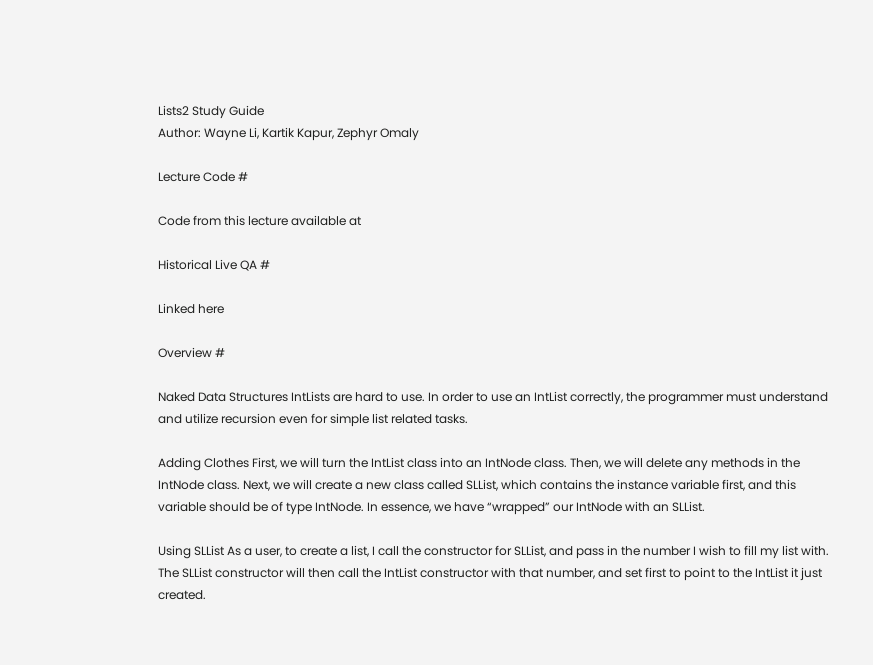Lists2 Study Guide
Author: Wayne Li, Kartik Kapur, Zephyr Omaly

Lecture Code #

Code from this lecture available at

Historical Live QA #

Linked here

Overview #

Naked Data Structures IntLists are hard to use. In order to use an IntList correctly, the programmer must understand and utilize recursion even for simple list related tasks.

Adding Clothes First, we will turn the IntList class into an IntNode class. Then, we will delete any methods in the IntNode class. Next, we will create a new class called SLList, which contains the instance variable first, and this variable should be of type IntNode. In essence, we have “wrapped” our IntNode with an SLList.

Using SLList As a user, to create a list, I call the constructor for SLList, and pass in the number I wish to fill my list with. The SLList constructor will then call the IntList constructor with that number, and set first to point to the IntList it just created.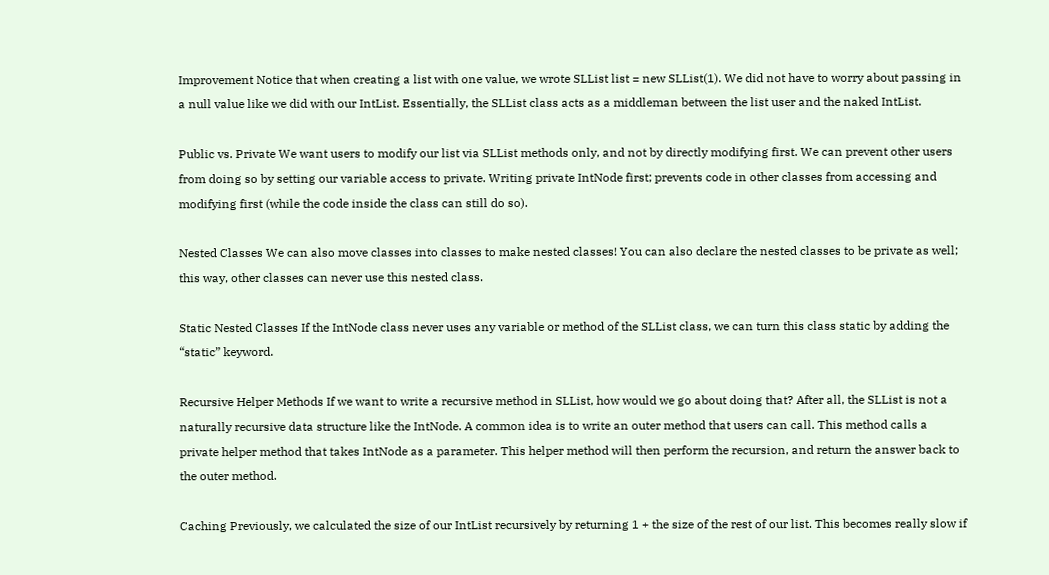Improvement Notice that when creating a list with one value, we wrote SLList list = new SLList(1). We did not have to worry about passing in a null value like we did with our IntList. Essentially, the SLList class acts as a middleman between the list user and the naked IntList.

Public vs. Private We want users to modify our list via SLList methods only, and not by directly modifying first. We can prevent other users from doing so by setting our variable access to private. Writing private IntNode first; prevents code in other classes from accessing and modifying first (while the code inside the class can still do so).

Nested Classes We can also move classes into classes to make nested classes! You can also declare the nested classes to be private as well; this way, other classes can never use this nested class.

Static Nested Classes If the IntNode class never uses any variable or method of the SLList class, we can turn this class static by adding the “static” keyword.

Recursive Helper Methods If we want to write a recursive method in SLList, how would we go about doing that? After all, the SLList is not a naturally recursive data structure like the IntNode. A common idea is to write an outer method that users can call. This method calls a private helper method that takes IntNode as a parameter. This helper method will then perform the recursion, and return the answer back to the outer method.

Caching Previously, we calculated the size of our IntList recursively by returning 1 + the size of the rest of our list. This becomes really slow if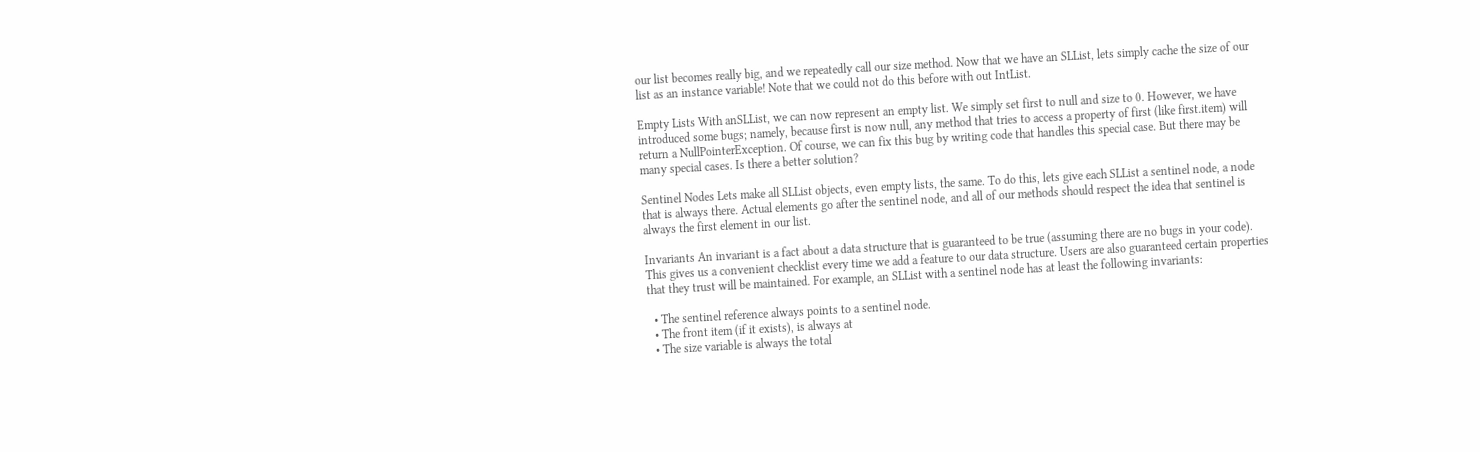our list becomes really big, and we repeatedly call our size method. Now that we have an SLList, lets simply cache the size of our list as an instance variable! Note that we could not do this before with out IntList.

Empty Lists With anSLList, we can now represent an empty list. We simply set first to null and size to 0. However, we have introduced some bugs; namely, because first is now null, any method that tries to access a property of first (like first.item) will return a NullPointerException. Of course, we can fix this bug by writing code that handles this special case. But there may be many special cases. Is there a better solution?

Sentinel Nodes Lets make all SLList objects, even empty lists, the same. To do this, lets give each SLList a sentinel node, a node that is always there. Actual elements go after the sentinel node, and all of our methods should respect the idea that sentinel is always the first element in our list.

Invariants An invariant is a fact about a data structure that is guaranteed to be true (assuming there are no bugs in your code). This gives us a convenient checklist every time we add a feature to our data structure. Users are also guaranteed certain properties that they trust will be maintained. For example, an SLList with a sentinel node has at least the following invariants:

  • The sentinel reference always points to a sentinel node.
  • The front item (if it exists), is always at
  • The size variable is always the total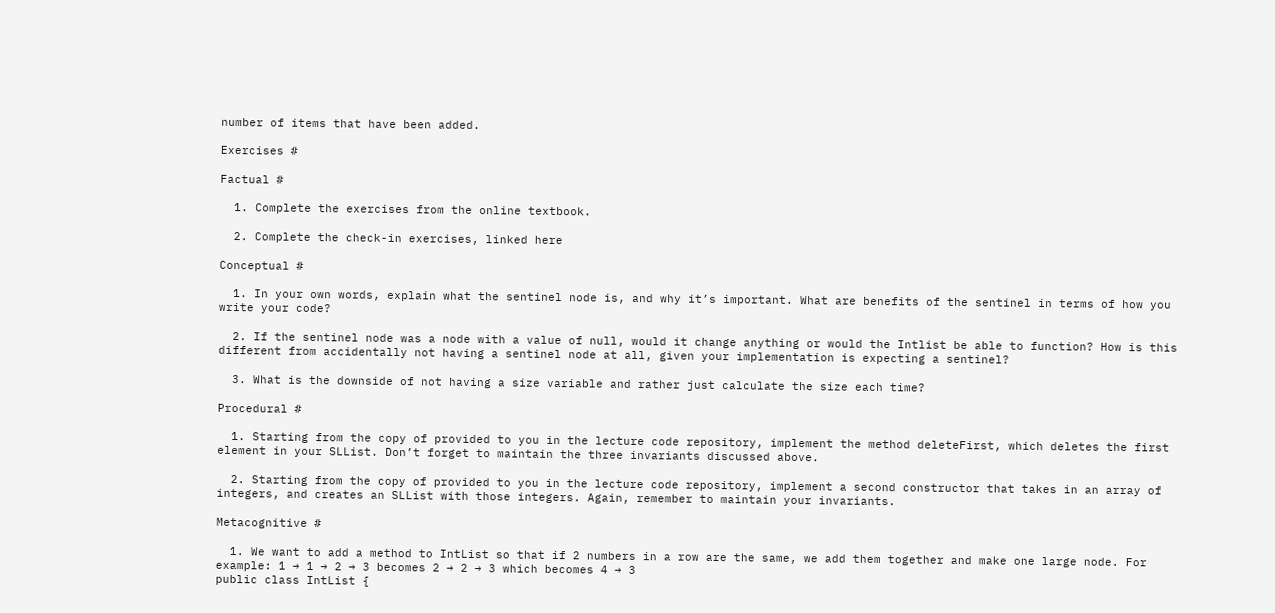number of items that have been added.

Exercises #

Factual #

  1. Complete the exercises from the online textbook.

  2. Complete the check-in exercises, linked here

Conceptual #

  1. In your own words, explain what the sentinel node is, and why it’s important. What are benefits of the sentinel in terms of how you write your code?

  2. If the sentinel node was a node with a value of null, would it change anything or would the Intlist be able to function? How is this different from accidentally not having a sentinel node at all, given your implementation is expecting a sentinel?

  3. What is the downside of not having a size variable and rather just calculate the size each time?

Procedural #

  1. Starting from the copy of provided to you in the lecture code repository, implement the method deleteFirst, which deletes the first element in your SLList. Don’t forget to maintain the three invariants discussed above.

  2. Starting from the copy of provided to you in the lecture code repository, implement a second constructor that takes in an array of integers, and creates an SLList with those integers. Again, remember to maintain your invariants.

Metacognitive #

  1. We want to add a method to IntList so that if 2 numbers in a row are the same, we add them together and make one large node. For example: 1 → 1 → 2 → 3 becomes 2 → 2 → 3 which becomes 4 → 3
public class IntList {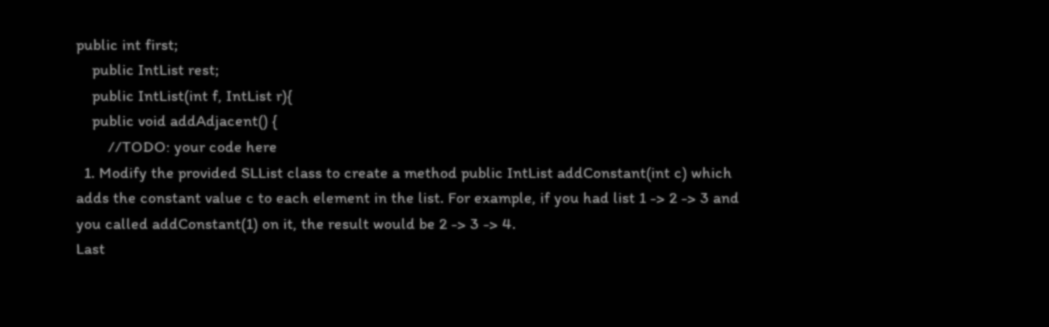public int first;
    public IntList rest;
    public IntList(int f, IntList r){
    public void addAdjacent() {
        //TODO: your code here
  1. Modify the provided SLList class to create a method public IntList addConstant(int c) which adds the constant value c to each element in the list. For example, if you had list 1 -> 2 -> 3 and you called addConstant(1) on it, the result would be 2 -> 3 -> 4.
Last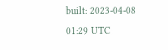built: 2023-04-08 01:29 UTC